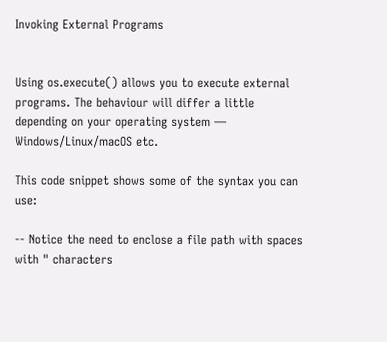Invoking External Programs


Using os.execute() allows you to execute external programs. The behaviour will differ a little depending on your operating system — Windows/Linux/macOS etc.

This code snippet shows some of the syntax you can use:

-- Notice the need to enclose a file path with spaces with " characters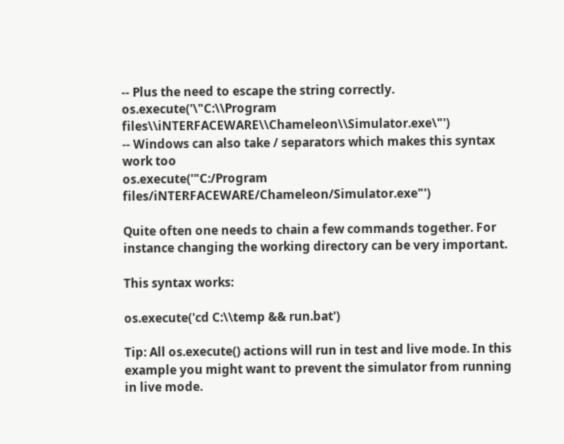-- Plus the need to escape the string correctly.
os.execute('\"C:\\Program files\\iNTERFACEWARE\\Chameleon\\Simulator.exe\"')
-- Windows can also take / separators which makes this syntax work too
os.execute('"C:/Program files/iNTERFACEWARE/Chameleon/Simulator.exe"')

Quite often one needs to chain a few commands together. For instance changing the working directory can be very important.

This syntax works:

os.execute('cd C:\\temp && run.bat')

Tip: All os.execute() actions will run in test and live mode. In this example you might want to prevent the simulator from running in live mode.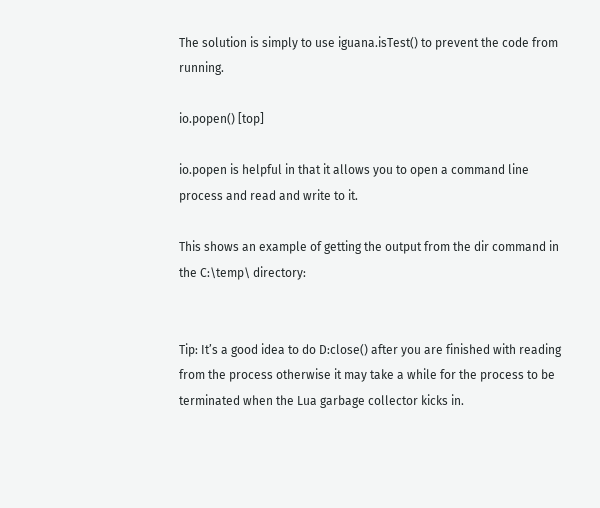The solution is simply to use iguana.isTest() to prevent the code from running.

io.popen() [top]

io.popen is helpful in that it allows you to open a command line process and read and write to it.

This shows an example of getting the output from the dir command in the C:\temp\ directory:


Tip: It’s a good idea to do D:close() after you are finished with reading from the process otherwise it may take a while for the process to be terminated when the Lua garbage collector kicks in.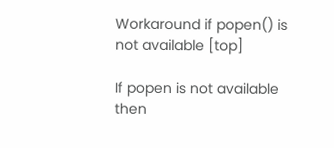Workaround if popen() is not available [top]

If popen is not available then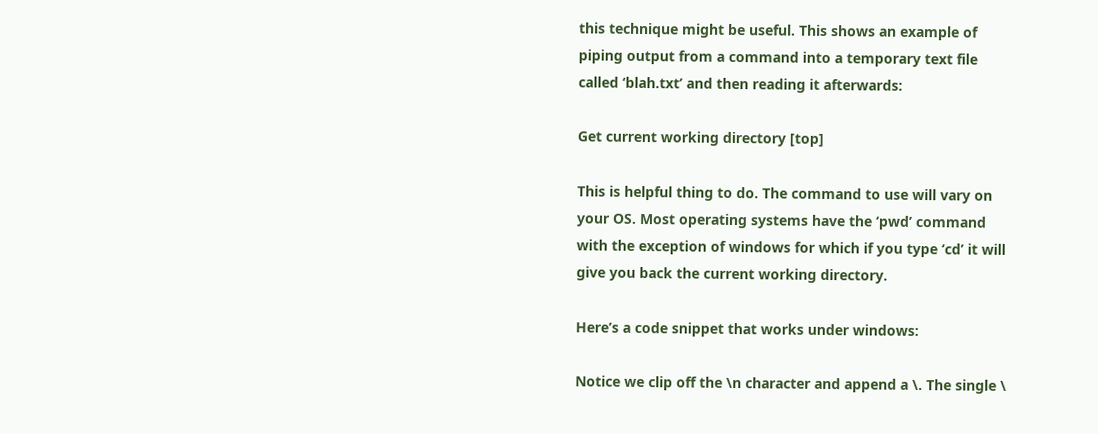this technique might be useful. This shows an example of piping output from a command into a temporary text file called ‘blah.txt’ and then reading it afterwards:

Get current working directory [top]

This is helpful thing to do. The command to use will vary on your OS. Most operating systems have the ‘pwd’ command with the exception of windows for which if you type ‘cd’ it will give you back the current working directory.

Here’s a code snippet that works under windows:

Notice we clip off the \n character and append a \. The single \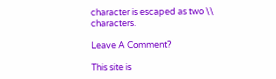character is escaped as two \\ characters.

Leave A Comment?

This site is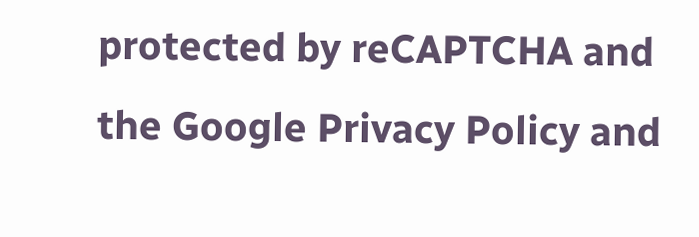protected by reCAPTCHA and the Google Privacy Policy and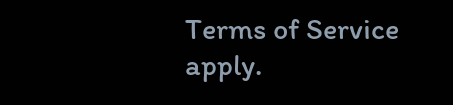Terms of Service apply.